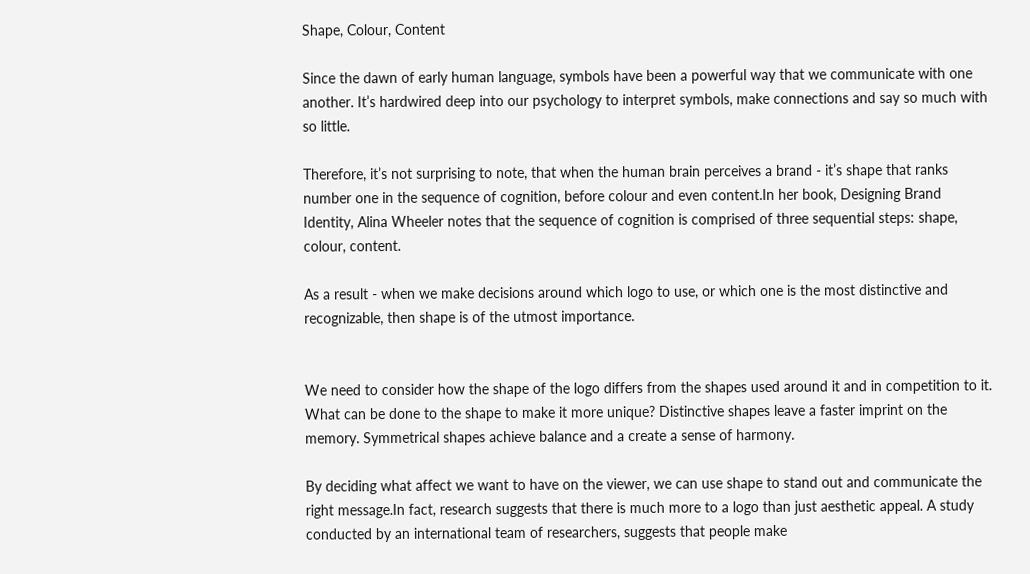Shape, Colour, Content

Since the dawn of early human language, symbols have been a powerful way that we communicate with one another. It’s hardwired deep into our psychology to interpret symbols, make connections and say so much with so little.

Therefore, it’s not surprising to note, that when the human brain perceives a brand - it’s shape that ranks number one in the sequence of cognition, before colour and even content.In her book, Designing Brand Identity, Alina Wheeler notes that the sequence of cognition is comprised of three sequential steps: shape, colour, content.

As a result - when we make decisions around which logo to use, or which one is the most distinctive and recognizable, then shape is of the utmost importance.


We need to consider how the shape of the logo differs from the shapes used around it and in competition to it. What can be done to the shape to make it more unique? Distinctive shapes leave a faster imprint on the memory. Symmetrical shapes achieve balance and a create a sense of harmony.

By deciding what affect we want to have on the viewer, we can use shape to stand out and communicate the right message.In fact, research suggests that there is much more to a logo than just aesthetic appeal. A study conducted by an international team of researchers, suggests that people make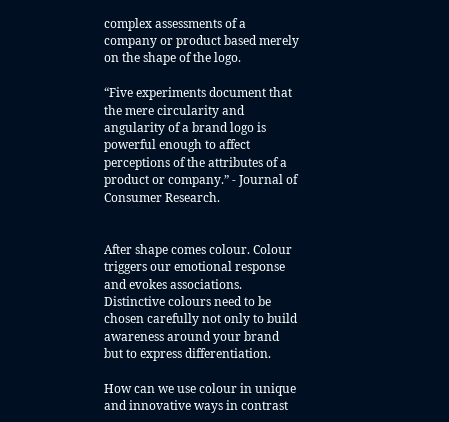complex assessments of a company or product based merely on the shape of the logo.

“Five experiments document that the mere circularity and angularity of a brand logo is powerful enough to affect perceptions of the attributes of a product or company.” - Journal of Consumer Research.


After shape comes colour. Colour triggers our emotional response and evokes associations. Distinctive colours need to be chosen carefully not only to build awareness around your brand but to express differentiation.

How can we use colour in unique and innovative ways in contrast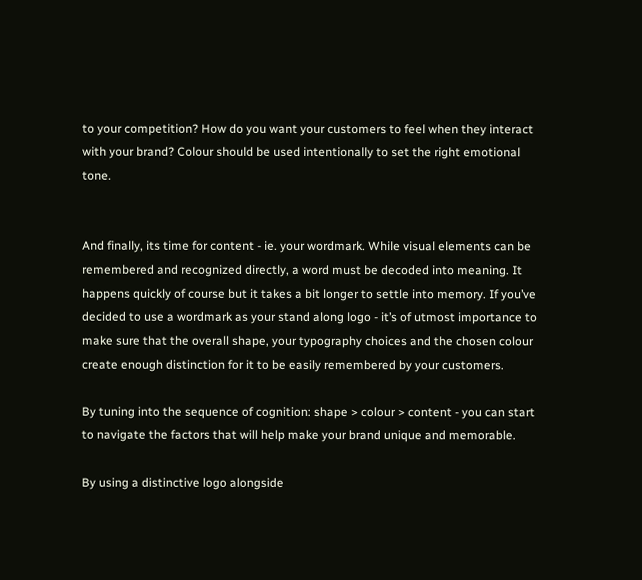to your competition? How do you want your customers to feel when they interact with your brand? Colour should be used intentionally to set the right emotional tone.


And finally, its time for content - ie. your wordmark. While visual elements can be remembered and recognized directly, a word must be decoded into meaning. It happens quickly of course but it takes a bit longer to settle into memory. If you’ve decided to use a wordmark as your stand along logo - it’s of utmost importance to make sure that the overall shape, your typography choices and the chosen colour create enough distinction for it to be easily remembered by your customers.

By tuning into the sequence of cognition: shape > colour > content - you can start to navigate the factors that will help make your brand unique and memorable.

By using a distinctive logo alongside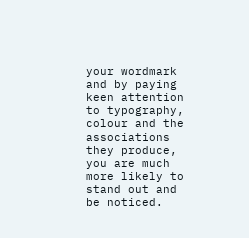your wordmark and by paying keen attention to typography, colour and the associations they produce, you are much more likely to stand out and be noticed.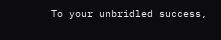To your unbridled success,